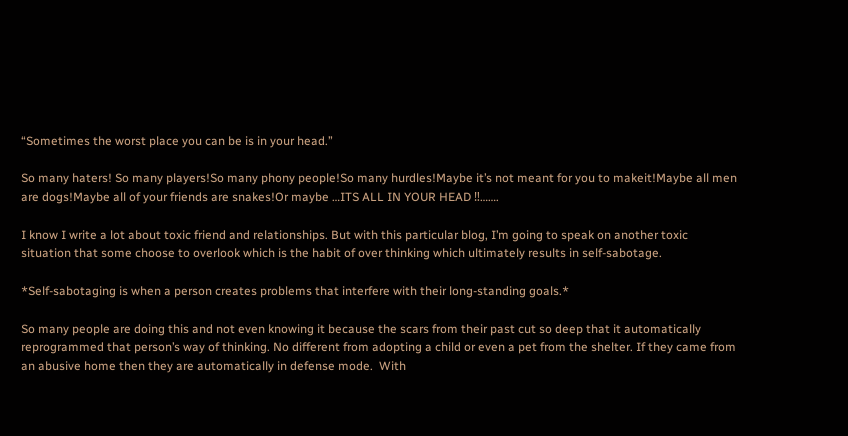“Sometimes the worst place you can be is in your head.”

So many haters! So many players!So many phony people!So many hurdles!Maybe it’s not meant for you to makeit!Maybe all men are dogs!Maybe all of your friends are snakes!Or maybe …ITS ALL IN YOUR HEAD ‼…….

I know I write a lot about toxic friend and relationships. But with this particular blog, I’m going to speak on another toxic situation that some choose to overlook which is the habit of over thinking which ultimately results in self-sabotage.

*Self-sabotaging is when a person creates problems that interfere with their long-standing goals.*

So many people are doing this and not even knowing it because the scars from their past cut so deep that it automatically reprogrammed that person’s way of thinking. No different from adopting a child or even a pet from the shelter. If they came from an abusive home then they are automatically in defense mode.  With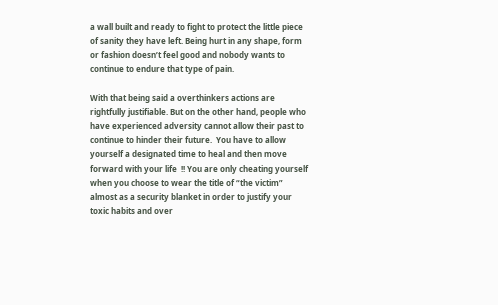a wall built and ready to fight to protect the little piece of sanity they have left. Being hurt in any shape, form or fashion doesn’t feel good and nobody wants to continue to endure that type of pain.

With that being said a overthinkers actions are rightfully justifiable. But on the other hand, people who have experienced adversity cannot allow their past to continue to hinder their future.  You have to allow yourself a designated time to heal and then move forward with your life  !! You are only cheating yourself when you choose to wear the title of “the victim” almost as a security blanket in order to justify your toxic habits and over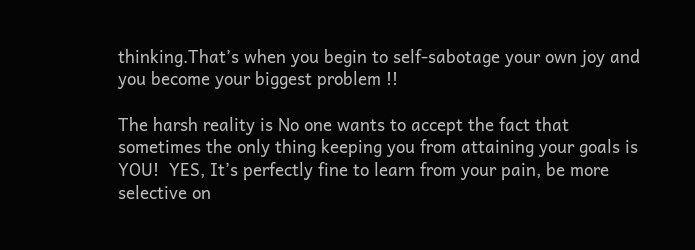thinking.That’s when you begin to self-sabotage your own joy and you become your biggest problem !!

The harsh reality is No one wants to accept the fact that sometimes the only thing keeping you from attaining your goals is YOU!  YES, It’s perfectly fine to learn from your pain, be more selective on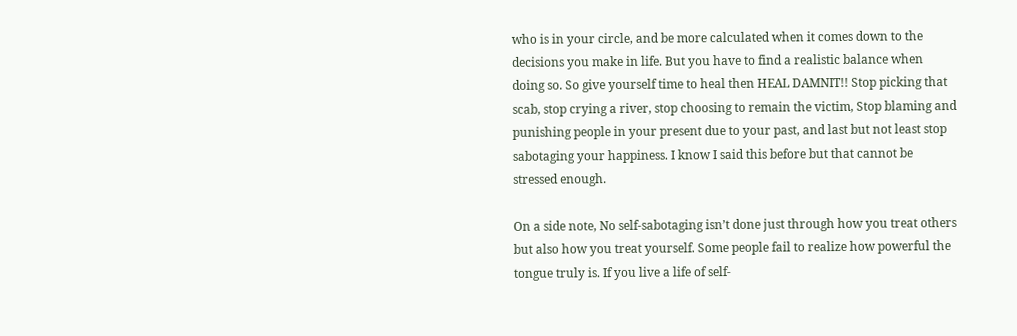who is in your circle, and be more calculated when it comes down to the decisions you make in life. But you have to find a realistic balance when doing so. So give yourself time to heal then HEAL DAMNIT!! Stop picking that scab, stop crying a river, stop choosing to remain the victim, Stop blaming and punishing people in your present due to your past, and last but not least stop sabotaging your happiness. I know I said this before but that cannot be stressed enough.

On a side note, No self-sabotaging isn’t done just through how you treat others but also how you treat yourself. Some people fail to realize how powerful the tongue truly is. If you live a life of self-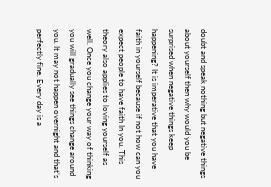doubt and speak nothing but negative things about yourself then why would you be surprised when negative things keep happening? It is imperative that you have faith in yourself because if not how can you expect people to have faith In you. This theory also applies to loving yourself as well. Once you change your way of thinking you will gradually see things change around you. It may not happen overnight and that’s perfectly fine. Every day is a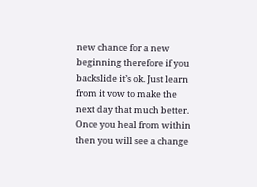new chance for a new beginning therefore if you backslide it’s ok. Just learn from it vow to make the next day that much better. Once you heal from within then you will see a change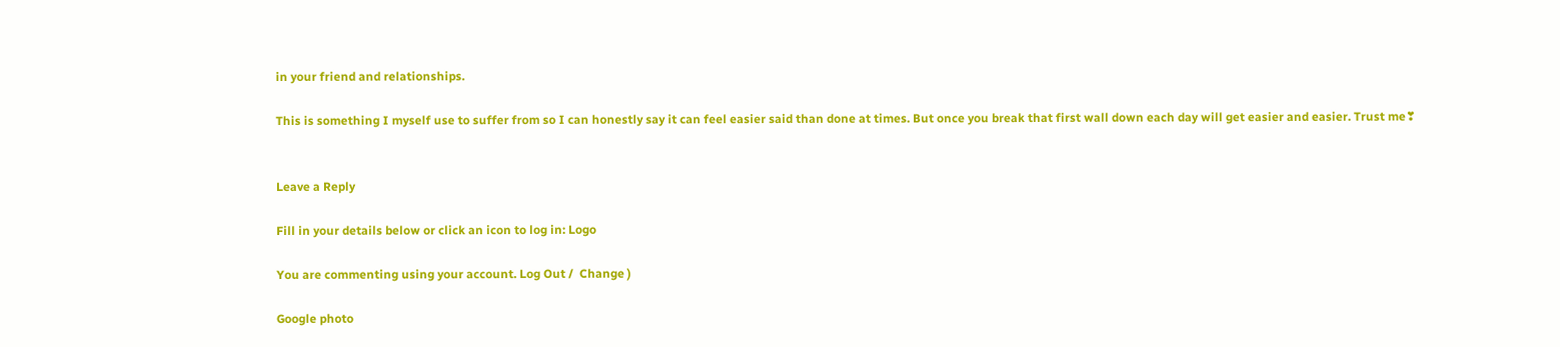in your friend and relationships.

This is something I myself use to suffer from so I can honestly say it can feel easier said than done at times. But once you break that first wall down each day will get easier and easier. Trust me❣


Leave a Reply

Fill in your details below or click an icon to log in: Logo

You are commenting using your account. Log Out /  Change )

Google photo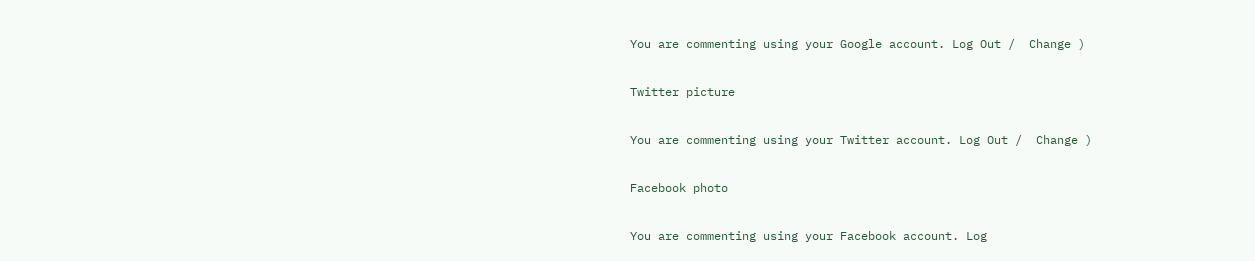You are commenting using your Google account. Log Out /  Change )

Twitter picture

You are commenting using your Twitter account. Log Out /  Change )

Facebook photo

You are commenting using your Facebook account. Log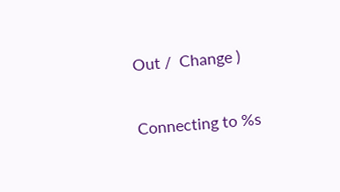Out /  Change )

Connecting to %s